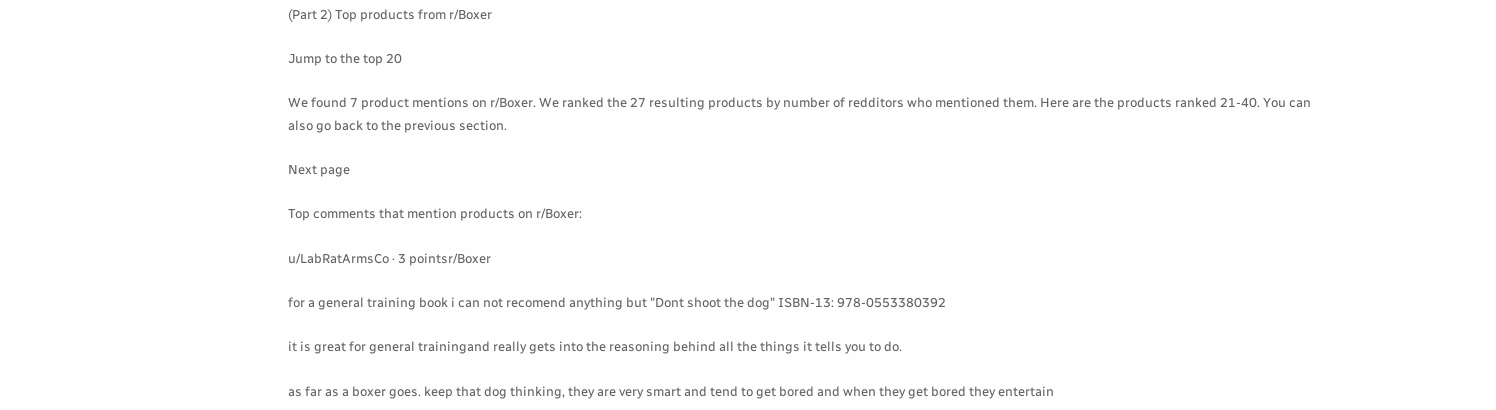(Part 2) Top products from r/Boxer

Jump to the top 20

We found 7 product mentions on r/Boxer. We ranked the 27 resulting products by number of redditors who mentioned them. Here are the products ranked 21-40. You can also go back to the previous section.

Next page

Top comments that mention products on r/Boxer:

u/LabRatArmsCo · 3 pointsr/Boxer

for a general training book i can not recomend anything but "Dont shoot the dog" ISBN-13: 978-0553380392

it is great for general trainingand really gets into the reasoning behind all the things it tells you to do.

as far as a boxer goes. keep that dog thinking, they are very smart and tend to get bored and when they get bored they entertain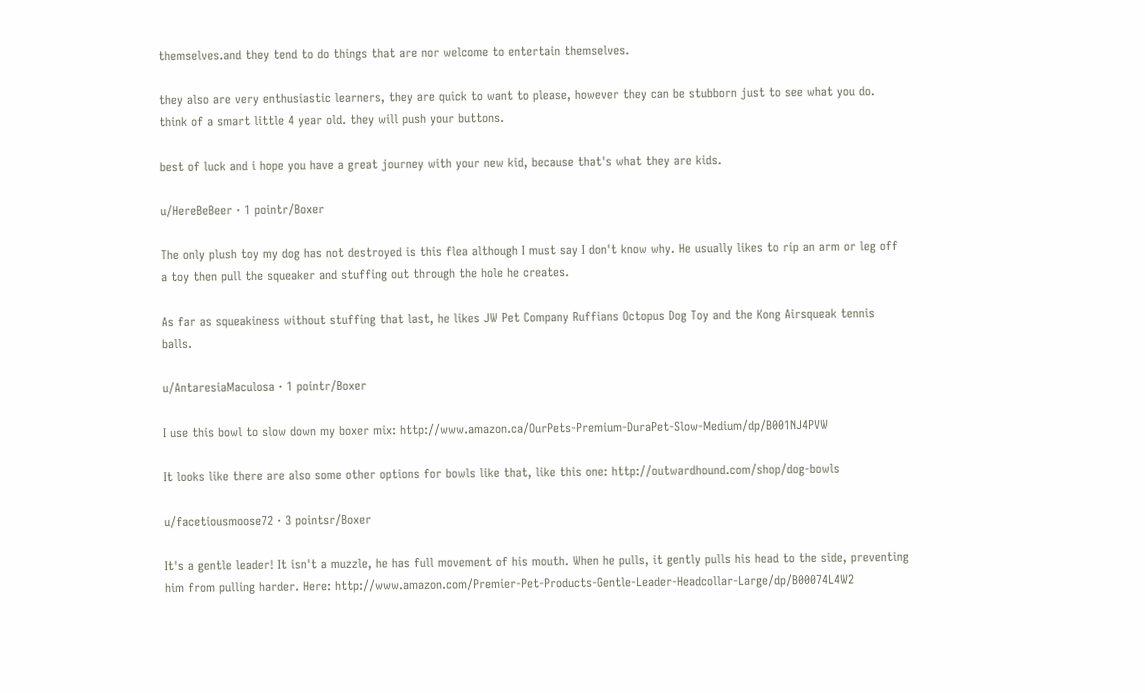themselves.and they tend to do things that are nor welcome to entertain themselves.

they also are very enthusiastic learners, they are quick to want to please, however they can be stubborn just to see what you do. think of a smart little 4 year old. they will push your buttons.

best of luck and i hope you have a great journey with your new kid, because that's what they are kids.

u/HereBeBeer · 1 pointr/Boxer

The only plush toy my dog has not destroyed is this flea although I must say I don't know why. He usually likes to rip an arm or leg off a toy then pull the squeaker and stuffing out through the hole he creates.

As far as squeakiness without stuffing that last, he likes JW Pet Company Ruffians Octopus Dog Toy and the Kong Airsqueak tennis balls.

u/AntaresiaMaculosa · 1 pointr/Boxer

I use this bowl to slow down my boxer mix: http://www.amazon.ca/OurPets-Premium-DuraPet-Slow-Medium/dp/B001NJ4PVW

It looks like there are also some other options for bowls like that, like this one: http://outwardhound.com/shop/dog-bowls

u/facetiousmoose72 · 3 pointsr/Boxer

It's a gentle leader! It isn't a muzzle, he has full movement of his mouth. When he pulls, it gently pulls his head to the side, preventing him from pulling harder. Here: http://www.amazon.com/Premier-Pet-Products-Gentle-Leader-Headcollar-Large/dp/B00074L4W2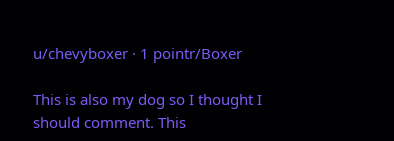u/chevyboxer · 1 pointr/Boxer

This is also my dog so I thought I should comment. This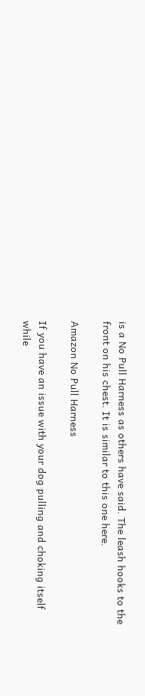is a No Pull Harness as others have said. The leash hooks to the front on his chest. It is similar to this one here.

Amazon No Pull Harness

If you have an issue with your dog pulling and choking itself while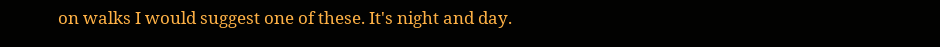on walks I would suggest one of these. It's night and day.